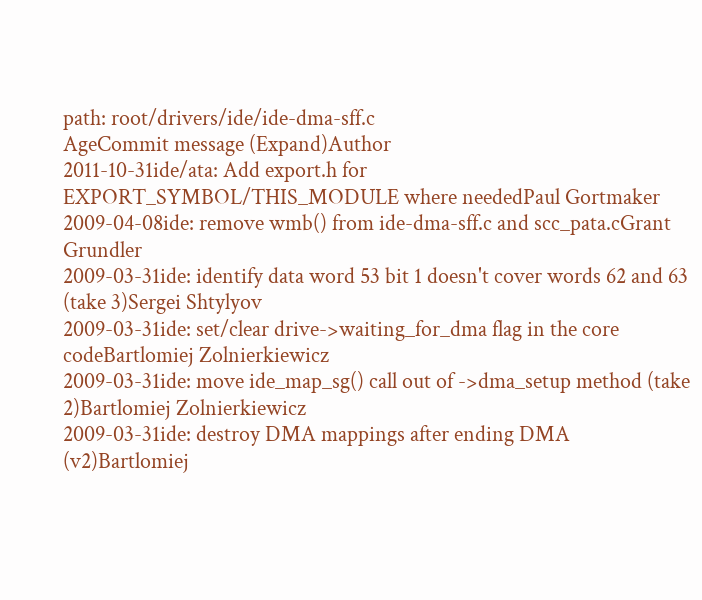path: root/drivers/ide/ide-dma-sff.c
AgeCommit message (Expand)Author
2011-10-31ide/ata: Add export.h for EXPORT_SYMBOL/THIS_MODULE where neededPaul Gortmaker
2009-04-08ide: remove wmb() from ide-dma-sff.c and scc_pata.cGrant Grundler
2009-03-31ide: identify data word 53 bit 1 doesn't cover words 62 and 63 (take 3)Sergei Shtylyov
2009-03-31ide: set/clear drive->waiting_for_dma flag in the core codeBartlomiej Zolnierkiewicz
2009-03-31ide: move ide_map_sg() call out of ->dma_setup method (take 2)Bartlomiej Zolnierkiewicz
2009-03-31ide: destroy DMA mappings after ending DMA (v2)Bartlomiej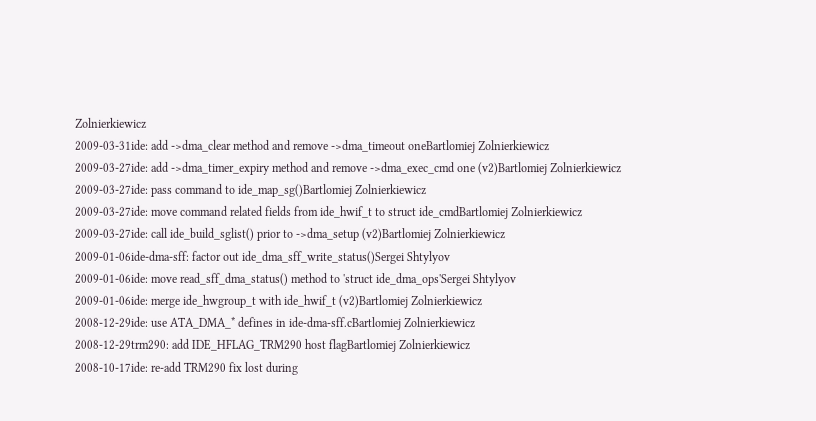Zolnierkiewicz
2009-03-31ide: add ->dma_clear method and remove ->dma_timeout oneBartlomiej Zolnierkiewicz
2009-03-27ide: add ->dma_timer_expiry method and remove ->dma_exec_cmd one (v2)Bartlomiej Zolnierkiewicz
2009-03-27ide: pass command to ide_map_sg()Bartlomiej Zolnierkiewicz
2009-03-27ide: move command related fields from ide_hwif_t to struct ide_cmdBartlomiej Zolnierkiewicz
2009-03-27ide: call ide_build_sglist() prior to ->dma_setup (v2)Bartlomiej Zolnierkiewicz
2009-01-06ide-dma-sff: factor out ide_dma_sff_write_status()Sergei Shtylyov
2009-01-06ide: move read_sff_dma_status() method to 'struct ide_dma_ops'Sergei Shtylyov
2009-01-06ide: merge ide_hwgroup_t with ide_hwif_t (v2)Bartlomiej Zolnierkiewicz
2008-12-29ide: use ATA_DMA_* defines in ide-dma-sff.cBartlomiej Zolnierkiewicz
2008-12-29trm290: add IDE_HFLAG_TRM290 host flagBartlomiej Zolnierkiewicz
2008-10-17ide: re-add TRM290 fix lost during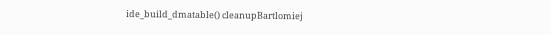ide_build_dmatable() cleanupBartlomiej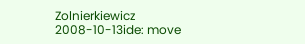Zolnierkiewicz
2008-10-13ide: move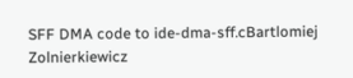SFF DMA code to ide-dma-sff.cBartlomiej Zolnierkiewicz